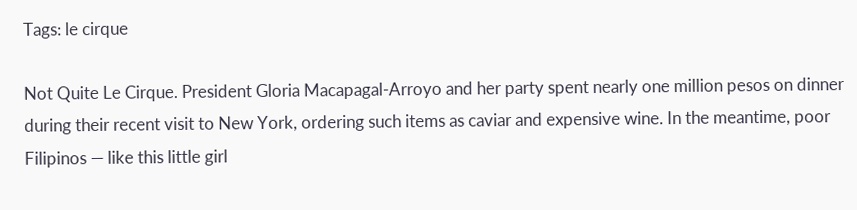Tags: le cirque

Not Quite Le Cirque. President Gloria Macapagal-Arroyo and her party spent nearly one million pesos on dinner during their recent visit to New York, ordering such items as caviar and expensive wine. In the meantime, poor Filipinos — like this little girl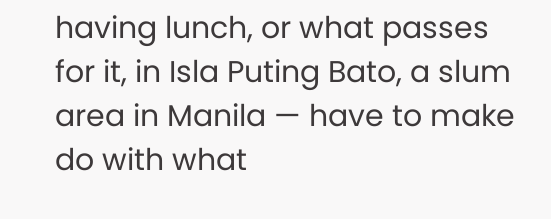having lunch, or what passes for it, in Isla Puting Bato, a slum area in Manila — have to make do with what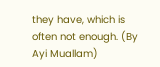they have, which is often not enough. (By Ayi Muallam)